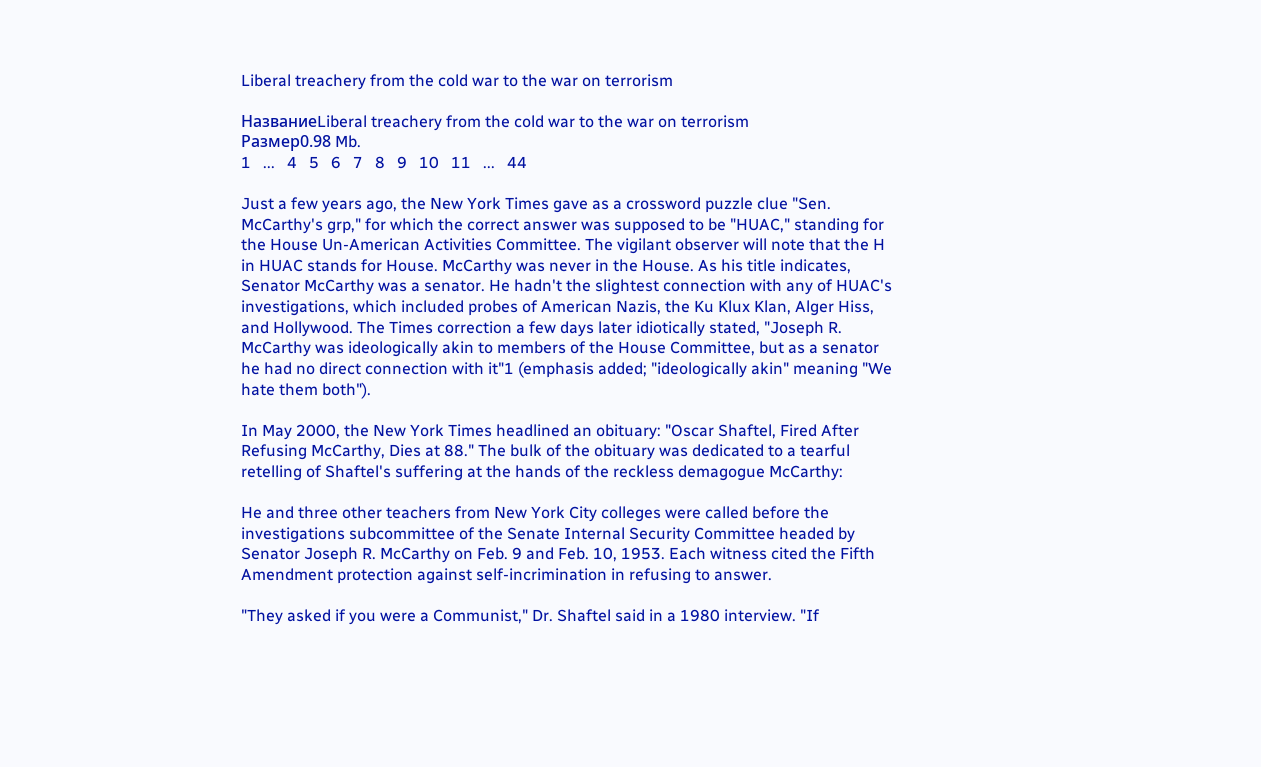Liberal treachery from the cold war to the war on terrorism

НазваниеLiberal treachery from the cold war to the war on terrorism
Размер0.98 Mb.
1   ...   4   5   6   7   8   9   10   11   ...   44

Just a few years ago, the New York Times gave as a crossword puzzle clue "Sen. McCarthy's grp," for which the correct answer was supposed to be "HUAC," standing for the House Un-American Activities Committee. The vigilant observer will note that the H in HUAC stands for House. McCarthy was never in the House. As his title indicates, Senator McCarthy was a senator. He hadn't the slightest connection with any of HUAC's investigations, which included probes of American Nazis, the Ku Klux Klan, Alger Hiss, and Hollywood. The Times correction a few days later idiotically stated, "Joseph R. McCarthy was ideologically akin to members of the House Committee, but as a senator he had no direct connection with it"1 (emphasis added; "ideologically akin" meaning "We hate them both").

In May 2000, the New York Times headlined an obituary: "Oscar Shaftel, Fired After Refusing McCarthy, Dies at 88." The bulk of the obituary was dedicated to a tearful retelling of Shaftel's suffering at the hands of the reckless demagogue McCarthy:

He and three other teachers from New York City colleges were called before the investigations subcommittee of the Senate Internal Security Committee headed by Senator Joseph R. McCarthy on Feb. 9 and Feb. 10, 1953. Each witness cited the Fifth Amendment protection against self-incrimination in refusing to answer.

"They asked if you were a Communist," Dr. Shaftel said in a 1980 interview. "If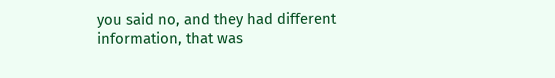you said no, and they had different information, that was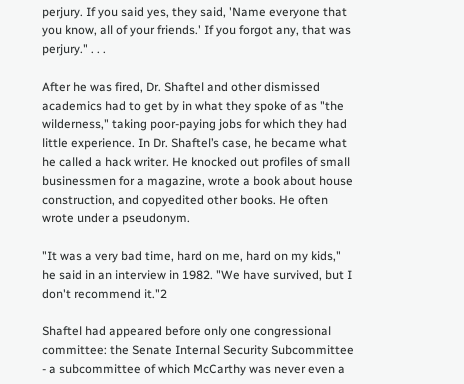perjury. If you said yes, they said, 'Name everyone that you know, all of your friends.' If you forgot any, that was perjury." . . .

After he was fired, Dr. Shaftel and other dismissed academics had to get by in what they spoke of as "the wilderness," taking poor-paying jobs for which they had little experience. In Dr. Shaftel’s case, he became what he called a hack writer. He knocked out profiles of small businessmen for a magazine, wrote a book about house construction, and copyedited other books. He often wrote under a pseudonym.

"It was a very bad time, hard on me, hard on my kids," he said in an interview in 1982. "We have survived, but I don't recommend it."2

Shaftel had appeared before only one congressional committee: the Senate Internal Security Subcommittee - a subcommittee of which McCarthy was never even a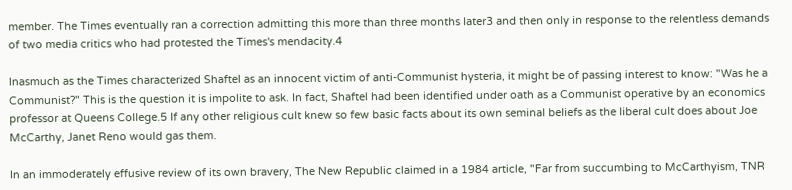member. The Times eventually ran a correction admitting this more than three months later3 and then only in response to the relentless demands of two media critics who had protested the Times's mendacity.4

Inasmuch as the Times characterized Shaftel as an innocent victim of anti-Communist hysteria, it might be of passing interest to know: "Was he a Communist?" This is the question it is impolite to ask. In fact, Shaftel had been identified under oath as a Communist operative by an economics professor at Queens College.5 If any other religious cult knew so few basic facts about its own seminal beliefs as the liberal cult does about Joe McCarthy, Janet Reno would gas them.

In an immoderately effusive review of its own bravery, The New Republic claimed in a 1984 article, "Far from succumbing to McCarthyism, TNR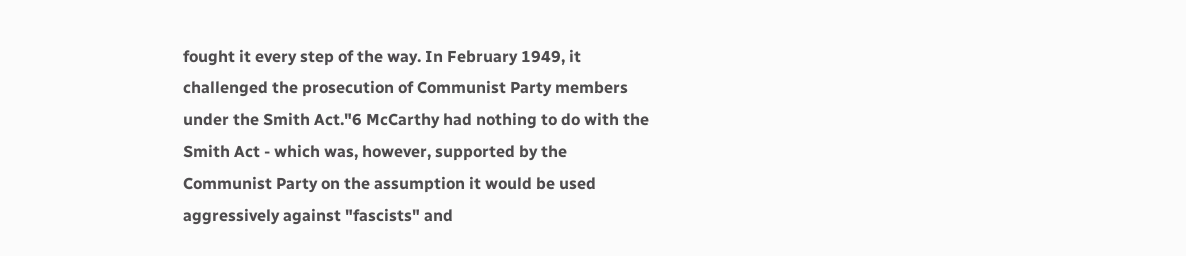fought it every step of the way. In February 1949, it challenged the prosecution of Communist Party members under the Smith Act."6 McCarthy had nothing to do with the Smith Act - which was, however, supported by the Communist Party on the assumption it would be used aggressively against "fascists" and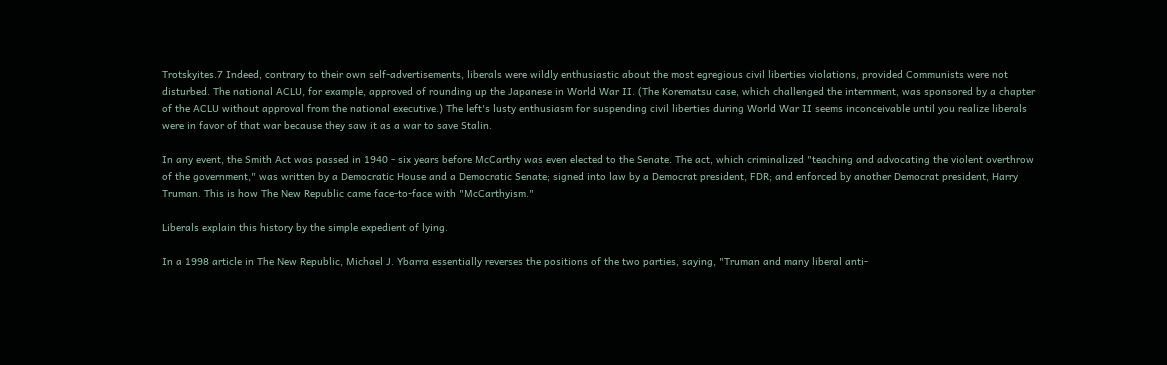Trotskyites.7 Indeed, contrary to their own self-advertisements, liberals were wildly enthusiastic about the most egregious civil liberties violations, provided Communists were not disturbed. The national ACLU, for example, approved of rounding up the Japanese in World War II. (The Korematsu case, which challenged the internment, was sponsored by a chapter of the ACLU without approval from the national executive.) The left's lusty enthusiasm for suspending civil liberties during World War II seems inconceivable until you realize liberals were in favor of that war because they saw it as a war to save Stalin.

In any event, the Smith Act was passed in 1940 - six years before McCarthy was even elected to the Senate. The act, which criminalized "teaching and advocating the violent overthrow of the government," was written by a Democratic House and a Democratic Senate; signed into law by a Democrat president, FDR; and enforced by another Democrat president, Harry Truman. This is how The New Republic came face-to-face with "McCarthyism."

Liberals explain this history by the simple expedient of lying.

In a 1998 article in The New Republic, Michael J. Ybarra essentially reverses the positions of the two parties, saying, "Truman and many liberal anti-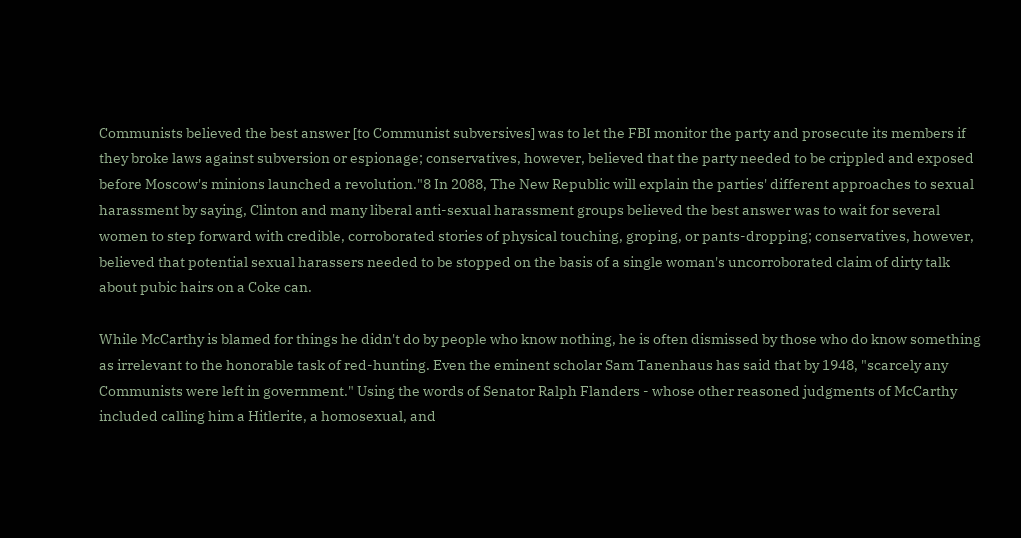Communists believed the best answer [to Communist subversives] was to let the FBI monitor the party and prosecute its members if they broke laws against subversion or espionage; conservatives, however, believed that the party needed to be crippled and exposed before Moscow's minions launched a revolution."8 In 2088, The New Republic will explain the parties' different approaches to sexual harassment by saying, Clinton and many liberal anti-sexual harassment groups believed the best answer was to wait for several women to step forward with credible, corroborated stories of physical touching, groping, or pants-dropping; conservatives, however, believed that potential sexual harassers needed to be stopped on the basis of a single woman's uncorroborated claim of dirty talk about pubic hairs on a Coke can.

While McCarthy is blamed for things he didn't do by people who know nothing, he is often dismissed by those who do know something as irrelevant to the honorable task of red-hunting. Even the eminent scholar Sam Tanenhaus has said that by 1948, "scarcely any Communists were left in government." Using the words of Senator Ralph Flanders - whose other reasoned judgments of McCarthy included calling him a Hitlerite, a homosexual, and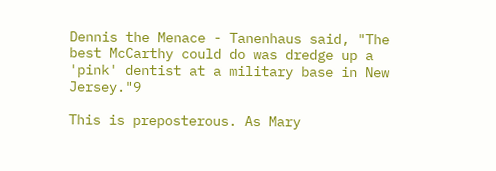Dennis the Menace - Tanenhaus said, "The best McCarthy could do was dredge up a 'pink' dentist at a military base in New Jersey."9

This is preposterous. As Mary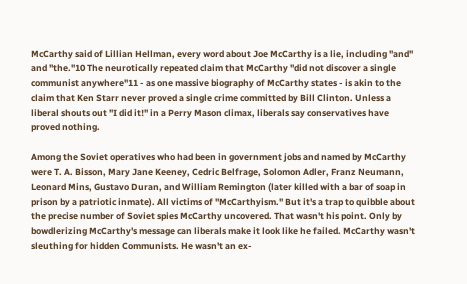McCarthy said of Lillian Hellman, every word about Joe McCarthy is a lie, including "and" and "the."10 The neurotically repeated claim that McCarthy "did not discover a single communist anywhere"11 - as one massive biography of McCarthy states - is akin to the claim that Ken Starr never proved a single crime committed by Bill Clinton. Unless a liberal shouts out "I did it!" in a Perry Mason climax, liberals say conservatives have proved nothing.

Among the Soviet operatives who had been in government jobs and named by McCarthy were T. A. Bisson, Mary Jane Keeney, Cedric Belfrage, Solomon Adler, Franz Neumann, Leonard Mins, Gustavo Duran, and William Remington (later killed with a bar of soap in prison by a patriotic inmate). All victims of "McCarthyism." But it's a trap to quibble about the precise number of Soviet spies McCarthy uncovered. That wasn't his point. Only by bowdlerizing McCarthy's message can liberals make it look like he failed. McCarthy wasn't sleuthing for hidden Communists. He wasn't an ex-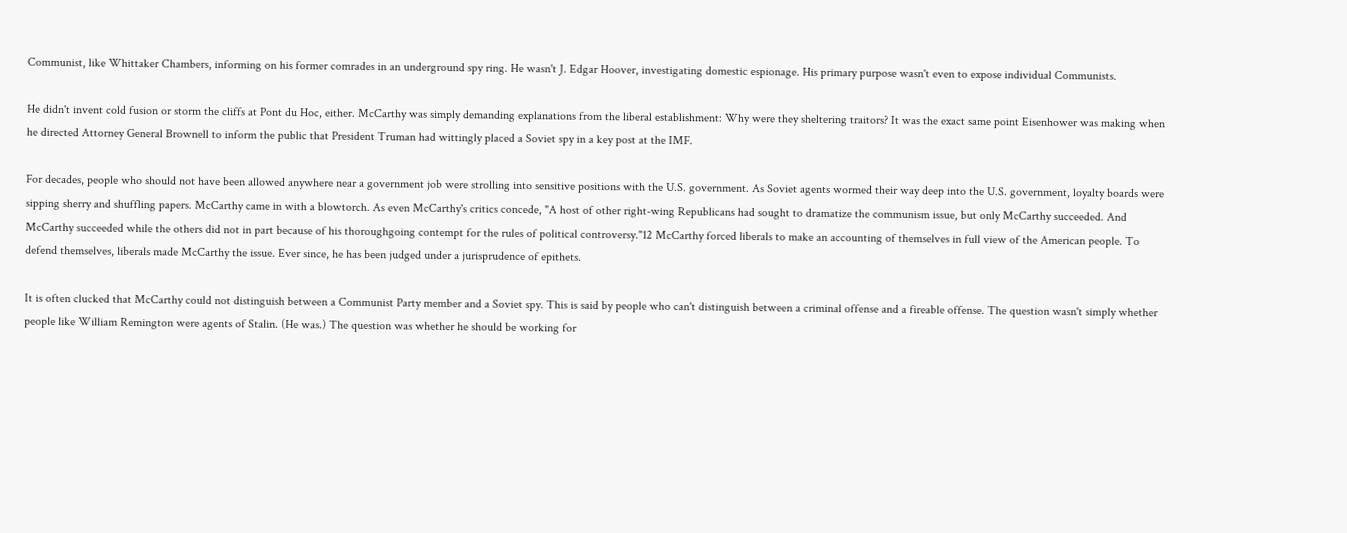Communist, like Whittaker Chambers, informing on his former comrades in an underground spy ring. He wasn't J. Edgar Hoover, investigating domestic espionage. His primary purpose wasn't even to expose individual Communists.

He didn't invent cold fusion or storm the cliffs at Pont du Hoc, either. McCarthy was simply demanding explanations from the liberal establishment: Why were they sheltering traitors? It was the exact same point Eisenhower was making when he directed Attorney General Brownell to inform the public that President Truman had wittingly placed a Soviet spy in a key post at the IMF.

For decades, people who should not have been allowed anywhere near a government job were strolling into sensitive positions with the U.S. government. As Soviet agents wormed their way deep into the U.S. government, loyalty boards were sipping sherry and shuffling papers. McCarthy came in with a blowtorch. As even McCarthy's critics concede, "A host of other right-wing Republicans had sought to dramatize the communism issue, but only McCarthy succeeded. And McCarthy succeeded while the others did not in part because of his thoroughgoing contempt for the rules of political controversy."12 McCarthy forced liberals to make an accounting of themselves in full view of the American people. To defend themselves, liberals made McCarthy the issue. Ever since, he has been judged under a jurisprudence of epithets.

It is often clucked that McCarthy could not distinguish between a Communist Party member and a Soviet spy. This is said by people who can't distinguish between a criminal offense and a fireable offense. The question wasn't simply whether people like William Remington were agents of Stalin. (He was.) The question was whether he should be working for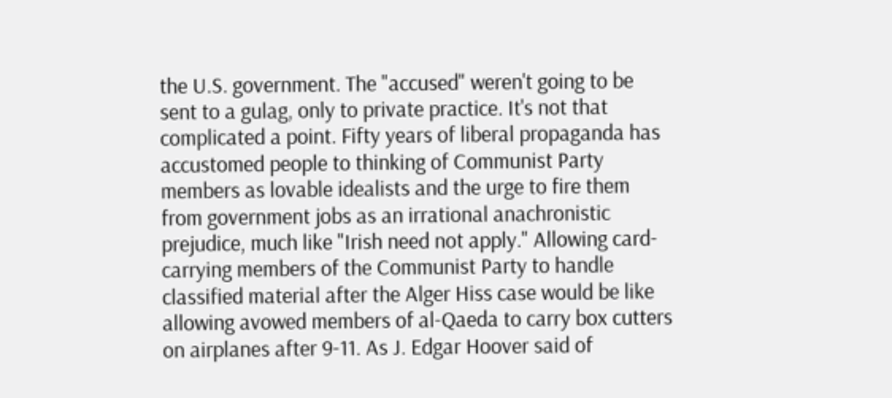the U.S. government. The "accused" weren't going to be sent to a gulag, only to private practice. It's not that complicated a point. Fifty years of liberal propaganda has accustomed people to thinking of Communist Party members as lovable idealists and the urge to fire them from government jobs as an irrational anachronistic prejudice, much like "Irish need not apply." Allowing card-carrying members of the Communist Party to handle classified material after the Alger Hiss case would be like allowing avowed members of al-Qaeda to carry box cutters on airplanes after 9-11. As J. Edgar Hoover said of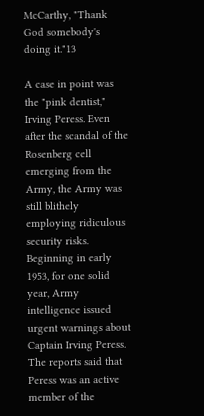McCarthy, "Thank God somebody's doing it."13

A case in point was the "pink dentist," Irving Peress. Even after the scandal of the Rosenberg cell emerging from the Army, the Army was still blithely employing ridiculous security risks. Beginning in early 1953, for one solid year, Army intelligence issued urgent warnings about Captain Irving Peress. The reports said that Peress was an active member of the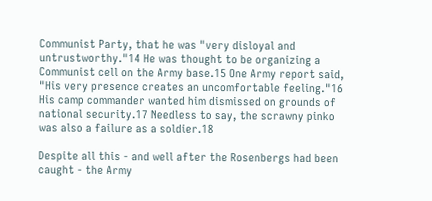Communist Party, that he was "very disloyal and untrustworthy."14 He was thought to be organizing a Communist cell on the Army base.15 One Army report said, "His very presence creates an uncomfortable feeling."16 His camp commander wanted him dismissed on grounds of national security.17 Needless to say, the scrawny pinko was also a failure as a soldier.18

Despite all this - and well after the Rosenbergs had been caught - the Army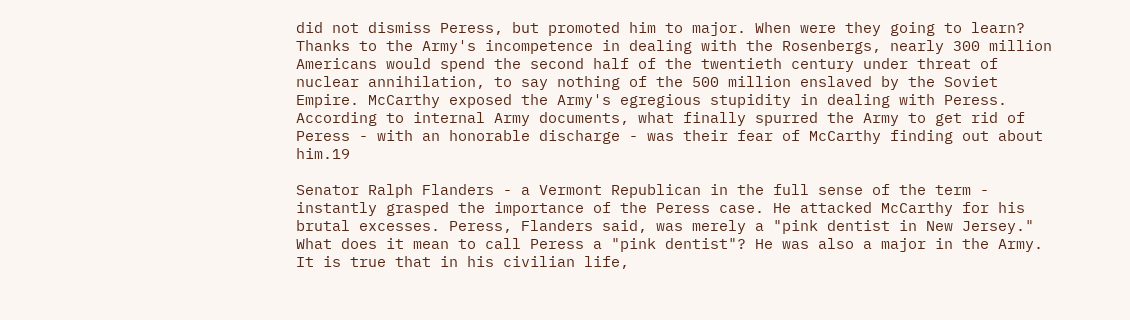did not dismiss Peress, but promoted him to major. When were they going to learn? Thanks to the Army's incompetence in dealing with the Rosenbergs, nearly 300 million Americans would spend the second half of the twentieth century under threat of nuclear annihilation, to say nothing of the 500 million enslaved by the Soviet Empire. McCarthy exposed the Army's egregious stupidity in dealing with Peress. According to internal Army documents, what finally spurred the Army to get rid of Peress - with an honorable discharge - was their fear of McCarthy finding out about him.19

Senator Ralph Flanders - a Vermont Republican in the full sense of the term - instantly grasped the importance of the Peress case. He attacked McCarthy for his brutal excesses. Peress, Flanders said, was merely a "pink dentist in New Jersey." What does it mean to call Peress a "pink dentist"? He was also a major in the Army. It is true that in his civilian life,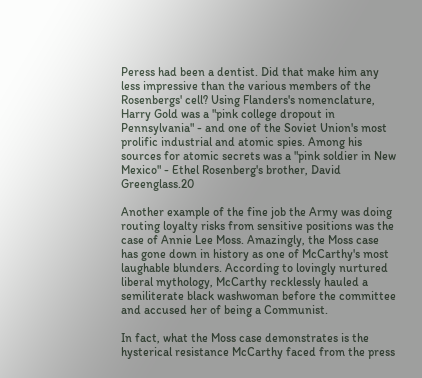Peress had been a dentist. Did that make him any less impressive than the various members of the Rosenbergs' cell? Using Flanders's nomenclature, Harry Gold was a "pink college dropout in Pennsylvania" - and one of the Soviet Union's most prolific industrial and atomic spies. Among his sources for atomic secrets was a "pink soldier in New Mexico" - Ethel Rosenberg's brother, David Greenglass.20

Another example of the fine job the Army was doing routing loyalty risks from sensitive positions was the case of Annie Lee Moss. Amazingly, the Moss case has gone down in history as one of McCarthy's most laughable blunders. According to lovingly nurtured liberal mythology, McCarthy recklessly hauled a semiliterate black washwoman before the committee and accused her of being a Communist.

In fact, what the Moss case demonstrates is the hysterical resistance McCarthy faced from the press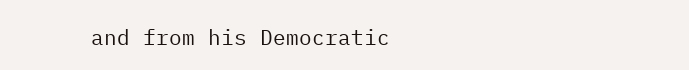and from his Democratic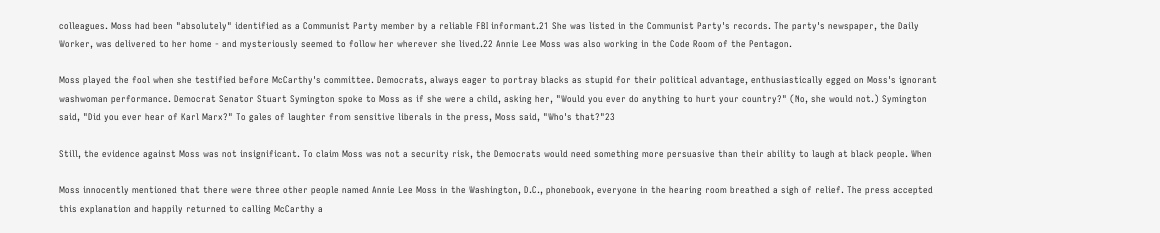colleagues. Moss had been "absolutely" identified as a Communist Party member by a reliable FBI informant.21 She was listed in the Communist Party's records. The party's newspaper, the Daily Worker, was delivered to her home - and mysteriously seemed to follow her wherever she lived.22 Annie Lee Moss was also working in the Code Room of the Pentagon.

Moss played the fool when she testified before McCarthy's committee. Democrats, always eager to portray blacks as stupid for their political advantage, enthusiastically egged on Moss's ignorant washwoman performance. Democrat Senator Stuart Symington spoke to Moss as if she were a child, asking her, "Would you ever do anything to hurt your country?" (No, she would not.) Symington said, "Did you ever hear of Karl Marx?" To gales of laughter from sensitive liberals in the press, Moss said, "Who's that?"23

Still, the evidence against Moss was not insignificant. To claim Moss was not a security risk, the Democrats would need something more persuasive than their ability to laugh at black people. When

Moss innocently mentioned that there were three other people named Annie Lee Moss in the Washington, D.C., phonebook, everyone in the hearing room breathed a sigh of relief. The press accepted this explanation and happily returned to calling McCarthy a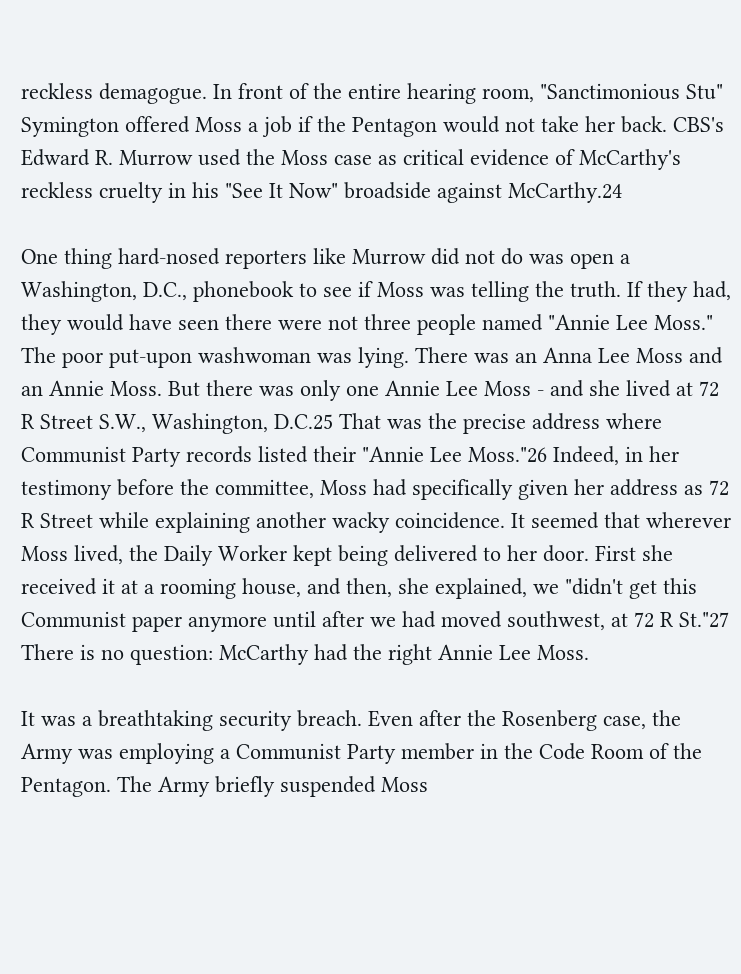reckless demagogue. In front of the entire hearing room, "Sanctimonious Stu" Symington offered Moss a job if the Pentagon would not take her back. CBS's Edward R. Murrow used the Moss case as critical evidence of McCarthy's reckless cruelty in his "See It Now" broadside against McCarthy.24

One thing hard-nosed reporters like Murrow did not do was open a Washington, D.C., phonebook to see if Moss was telling the truth. If they had, they would have seen there were not three people named "Annie Lee Moss." The poor put-upon washwoman was lying. There was an Anna Lee Moss and an Annie Moss. But there was only one Annie Lee Moss - and she lived at 72 R Street S.W., Washington, D.C.25 That was the precise address where Communist Party records listed their "Annie Lee Moss."26 Indeed, in her testimony before the committee, Moss had specifically given her address as 72 R Street while explaining another wacky coincidence. It seemed that wherever Moss lived, the Daily Worker kept being delivered to her door. First she received it at a rooming house, and then, she explained, we "didn't get this Communist paper anymore until after we had moved southwest, at 72 R St."27 There is no question: McCarthy had the right Annie Lee Moss.

It was a breathtaking security breach. Even after the Rosenberg case, the Army was employing a Communist Party member in the Code Room of the Pentagon. The Army briefly suspended Moss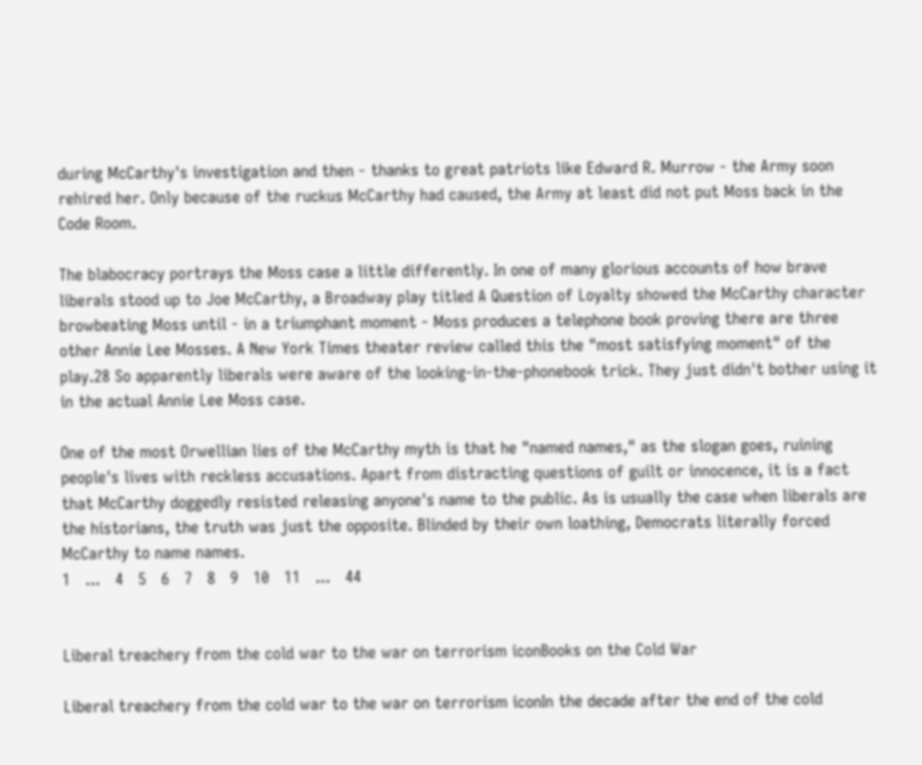during McCarthy's investigation and then - thanks to great patriots like Edward R. Murrow - the Army soon rehired her. Only because of the ruckus McCarthy had caused, the Army at least did not put Moss back in the Code Room.

The blabocracy portrays the Moss case a little differently. In one of many glorious accounts of how brave liberals stood up to Joe McCarthy, a Broadway play titled A Question of Loyalty showed the McCarthy character browbeating Moss until - in a triumphant moment - Moss produces a telephone book proving there are three other Annie Lee Mosses. A New York Times theater review called this the "most satisfying moment" of the play.28 So apparently liberals were aware of the looking-in-the-phonebook trick. They just didn't bother using it in the actual Annie Lee Moss case.

One of the most Orwellian lies of the McCarthy myth is that he "named names," as the slogan goes, ruining people's lives with reckless accusations. Apart from distracting questions of guilt or innocence, it is a fact that McCarthy doggedly resisted releasing anyone's name to the public. As is usually the case when liberals are the historians, the truth was just the opposite. Blinded by their own loathing, Democrats literally forced McCarthy to name names.
1   ...   4   5   6   7   8   9   10   11   ...   44


Liberal treachery from the cold war to the war on terrorism iconBooks on the Cold War

Liberal treachery from the cold war to the war on terrorism iconIn the decade after the end of the cold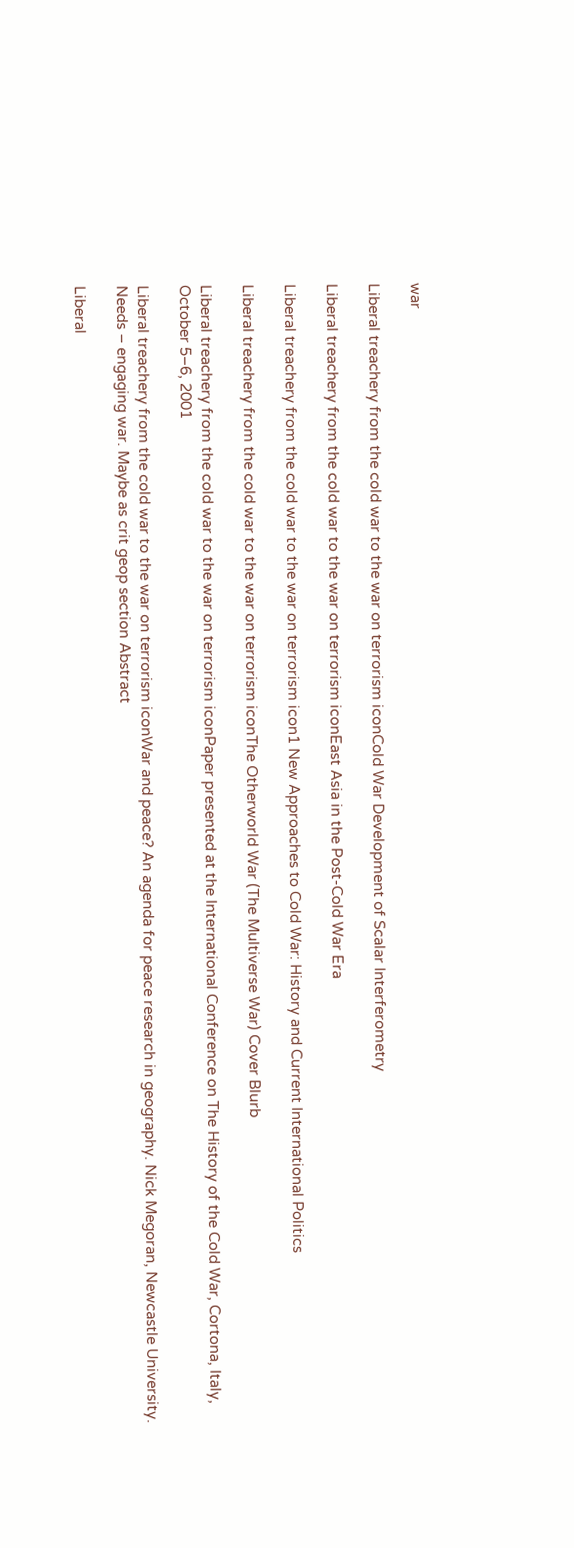war

Liberal treachery from the cold war to the war on terrorism iconCold War Development of Scalar Interferometry

Liberal treachery from the cold war to the war on terrorism iconEast Asia in the Post-Cold War Era

Liberal treachery from the cold war to the war on terrorism icon1 New Approaches to Cold War: History and Current International Politics

Liberal treachery from the cold war to the war on terrorism iconThe Otherworld War (The Multiverse War) Cover Blurb

Liberal treachery from the cold war to the war on terrorism iconPaper presented at the International Conference on The History of the Cold War, Cortona, Italy, October 5–6, 2001

Liberal treachery from the cold war to the war on terrorism iconWar and peace? An agenda for peace research in geography. Nick Megoran, Newcastle University. Needs – engaging war. Maybe as crit geop section Abstract

Liberal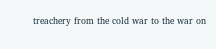treachery from the cold war to the war on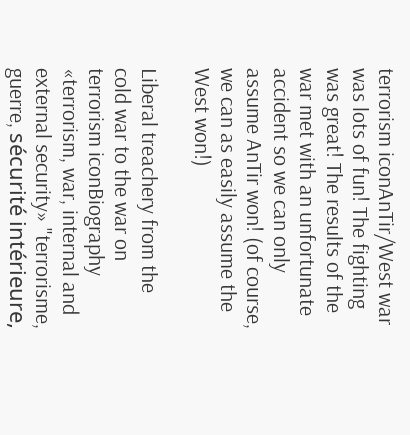terrorism iconAnTir/West war was lots of fun! The fighting was great! The results of the war met with an unfortunate accident so we can only assume AnTir won! (of course, we can as easily assume the West won!)

Liberal treachery from the cold war to the war on terrorism iconBiography
«terrorism, war, internal and external security» "terrorisme, guerre, sécurité intérieure,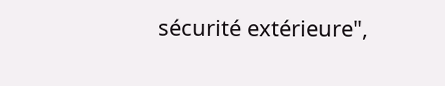sécurité extérieure",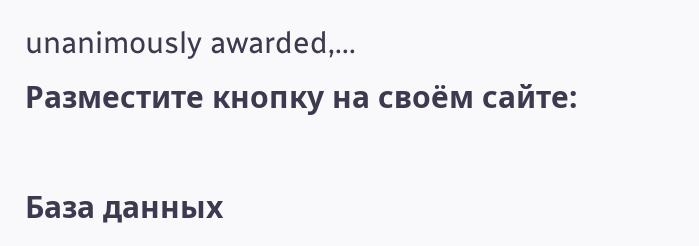unanimously awarded,...
Разместите кнопку на своём сайте:

База данных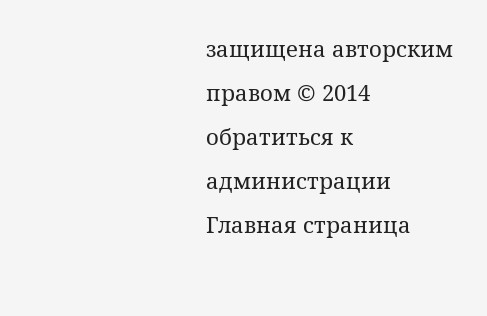защищена авторским правом © 2014
обратиться к администрации
Главная страница